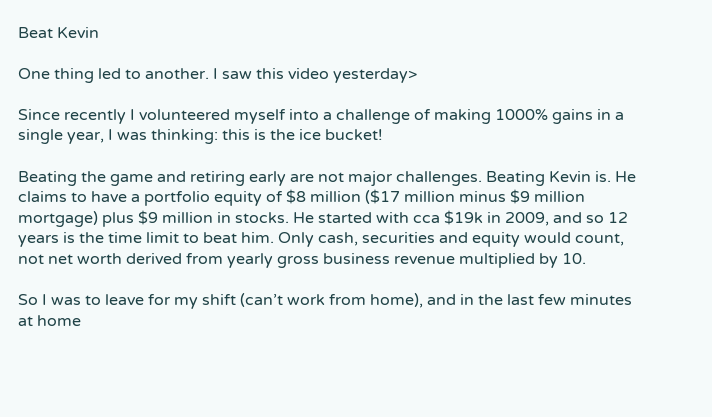Beat Kevin

One thing led to another. I saw this video yesterday>

Since recently I volunteered myself into a challenge of making 1000% gains in a single year, I was thinking: this is the ice bucket!

Beating the game and retiring early are not major challenges. Beating Kevin is. He claims to have a portfolio equity of $8 million ($17 million minus $9 million mortgage) plus $9 million in stocks. He started with cca $19k in 2009, and so 12 years is the time limit to beat him. Only cash, securities and equity would count, not net worth derived from yearly gross business revenue multiplied by 10.

So I was to leave for my shift (can’t work from home), and in the last few minutes at home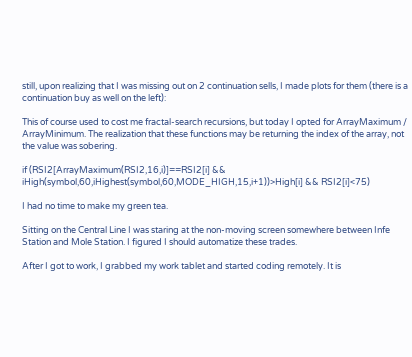still, upon realizing that I was missing out on 2 continuation sells, I made plots for them (there is a continuation buy as well on the left):

This of course used to cost me fractal-search recursions, but today I opted for ArrayMaximum / ArrayMinimum. The realization that these functions may be returning the index of the array, not the value was sobering.

if (RSI2[ArrayMaximum(RSI2,16,i)]==RSI2[i] && iHigh(symbol,60,iHighest(symbol,60,MODE_HIGH,15,i+1))>High[i] && RSI2[i]<75)

I had no time to make my green tea.

Sitting on the Central Line I was staring at the non-moving screen somewhere between Infe Station and Mole Station. I figured I should automatize these trades.

After I got to work, I grabbed my work tablet and started coding remotely. It is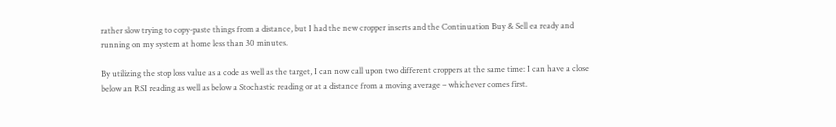rather slow trying to copy-paste things from a distance, but I had the new cropper inserts and the Continuation Buy & Sell ea ready and running on my system at home less than 30 minutes.

By utilizing the stop loss value as a code as well as the target, I can now call upon two different croppers at the same time: I can have a close below an RSI reading as well as below a Stochastic reading or at a distance from a moving average – whichever comes first.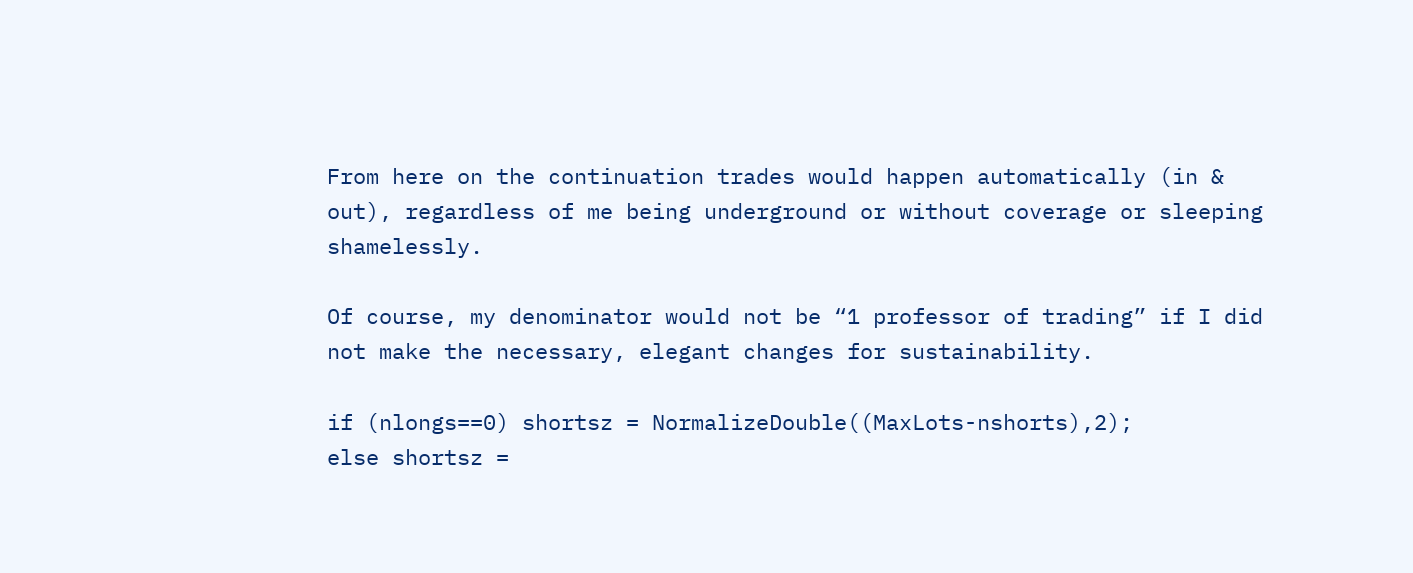From here on the continuation trades would happen automatically (in & out), regardless of me being underground or without coverage or sleeping shamelessly.

Of course, my denominator would not be “1 professor of trading” if I did not make the necessary, elegant changes for sustainability.

if (nlongs==0) shortsz = NormalizeDouble((MaxLots-nshorts),2);
else shortsz =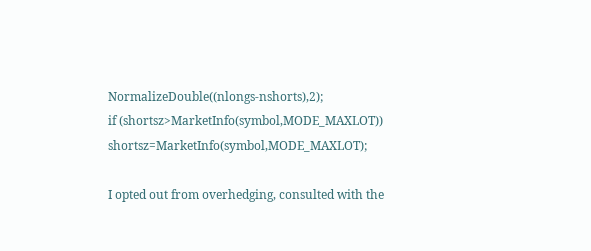NormalizeDouble((nlongs-nshorts),2);
if (shortsz>MarketInfo(symbol,MODE_MAXLOT)) shortsz=MarketInfo(symbol,MODE_MAXLOT);

I opted out from overhedging, consulted with the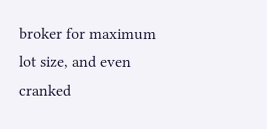broker for maximum lot size, and even cranked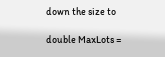down the size to

double MaxLots =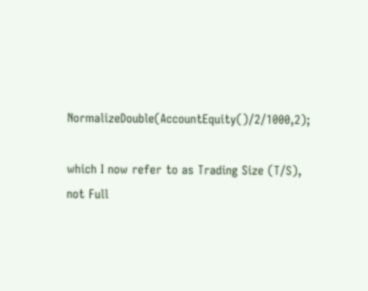NormalizeDouble(AccountEquity()/2/1000,2);

which I now refer to as Trading Size (T/S), not Full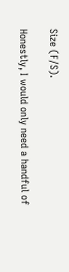Size (F/S).

Honestly, I would only need a handful of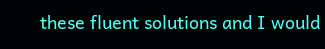these fluent solutions and I would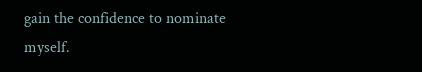gain the confidence to nominate myself.